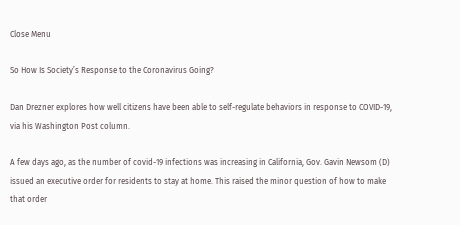Close Menu

So How Is Society’s Response to the Coronavirus Going?

Dan Drezner explores how well citizens have been able to self-regulate behaviors in response to COVID-19, via his Washington Post column.

A few days ago, as the number of covid-19 infections was increasing in California, Gov. Gavin Newsom (D) issued an executive order for residents to stay at home. This raised the minor question of how to make that order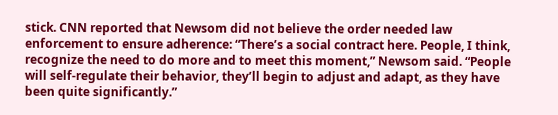stick. CNN reported that Newsom did not believe the order needed law enforcement to ensure adherence: “There’s a social contract here. People, I think, recognize the need to do more and to meet this moment,” Newsom said. “People will self-regulate their behavior, they’ll begin to adjust and adapt, as they have been quite significantly.”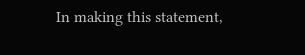In making this statement,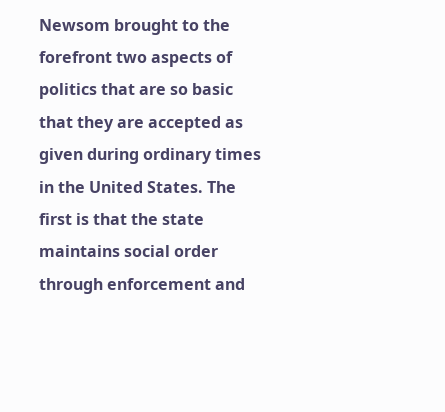Newsom brought to the forefront two aspects of politics that are so basic that they are accepted as given during ordinary times in the United States. The first is that the state maintains social order through enforcement and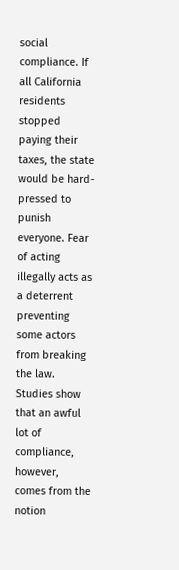social compliance. If all California residents stopped paying their taxes, the state would be hard-pressed to punish everyone. Fear of acting illegally acts as a deterrent preventing some actors from breaking the law. Studies show that an awful lot of compliance, however, comes from the notion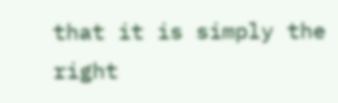that it is simply the right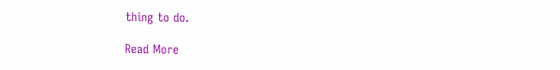thing to do.

Read More